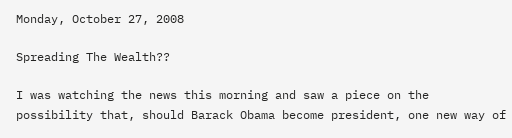Monday, October 27, 2008

Spreading The Wealth??

I was watching the news this morning and saw a piece on the possibility that, should Barack Obama become president, one new way of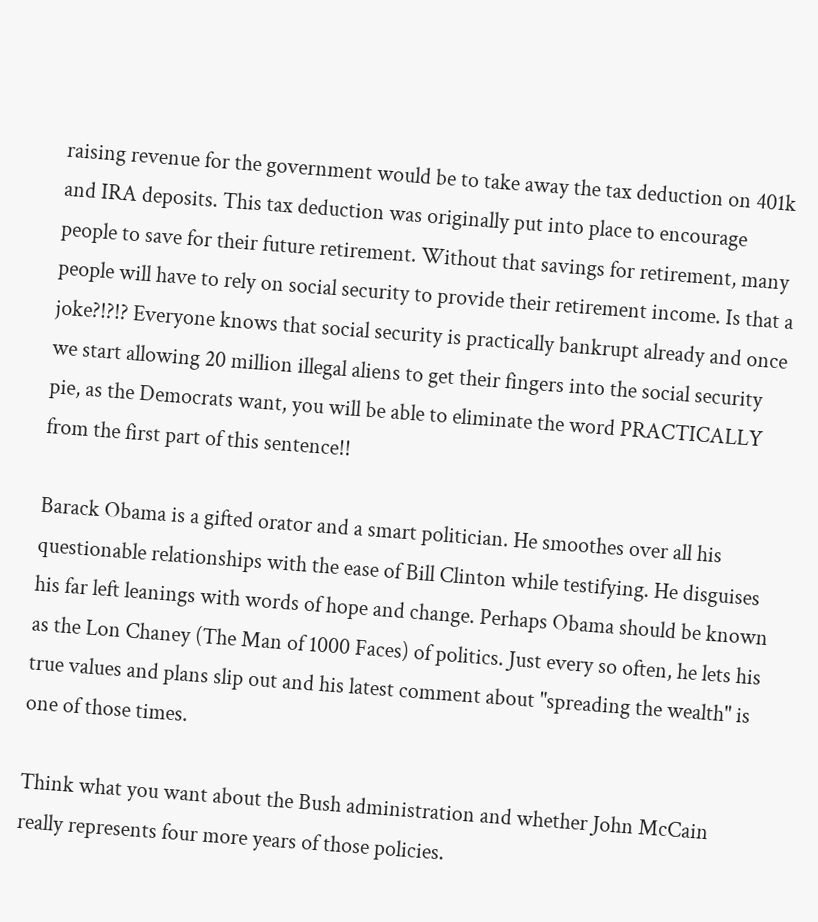raising revenue for the government would be to take away the tax deduction on 401k and IRA deposits. This tax deduction was originally put into place to encourage people to save for their future retirement. Without that savings for retirement, many people will have to rely on social security to provide their retirement income. Is that a joke?!?!? Everyone knows that social security is practically bankrupt already and once we start allowing 20 million illegal aliens to get their fingers into the social security pie, as the Democrats want, you will be able to eliminate the word PRACTICALLY from the first part of this sentence!!

Barack Obama is a gifted orator and a smart politician. He smoothes over all his questionable relationships with the ease of Bill Clinton while testifying. He disguises his far left leanings with words of hope and change. Perhaps Obama should be known as the Lon Chaney (The Man of 1000 Faces) of politics. Just every so often, he lets his true values and plans slip out and his latest comment about "spreading the wealth" is one of those times.

Think what you want about the Bush administration and whether John McCain really represents four more years of those policies.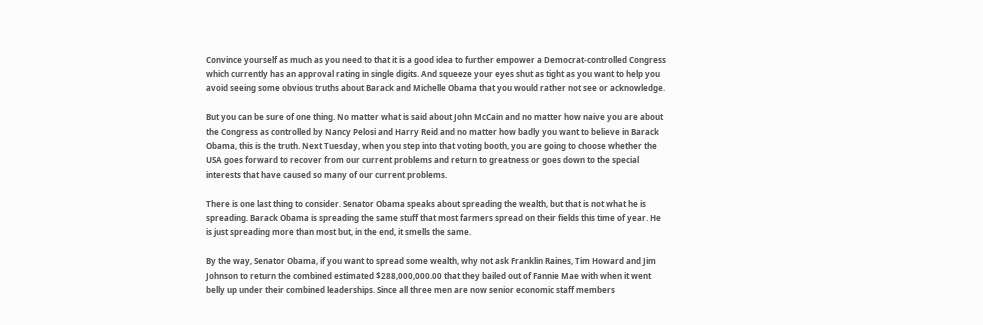Convince yourself as much as you need to that it is a good idea to further empower a Democrat-controlled Congress which currently has an approval rating in single digits. And squeeze your eyes shut as tight as you want to help you avoid seeing some obvious truths about Barack and Michelle Obama that you would rather not see or acknowledge.

But you can be sure of one thing. No matter what is said about John McCain and no matter how naive you are about the Congress as controlled by Nancy Pelosi and Harry Reid and no matter how badly you want to believe in Barack Obama, this is the truth. Next Tuesday, when you step into that voting booth, you are going to choose whether the USA goes forward to recover from our current problems and return to greatness or goes down to the special interests that have caused so many of our current problems.

There is one last thing to consider. Senator Obama speaks about spreading the wealth, but that is not what he is spreading. Barack Obama is spreading the same stuff that most farmers spread on their fields this time of year. He is just spreading more than most but, in the end, it smells the same.

By the way, Senator Obama, if you want to spread some wealth, why not ask Franklin Raines, Tim Howard and Jim Johnson to return the combined estimated $288,000,000.00 that they bailed out of Fannie Mae with when it went belly up under their combined leaderships. Since all three men are now senior economic staff members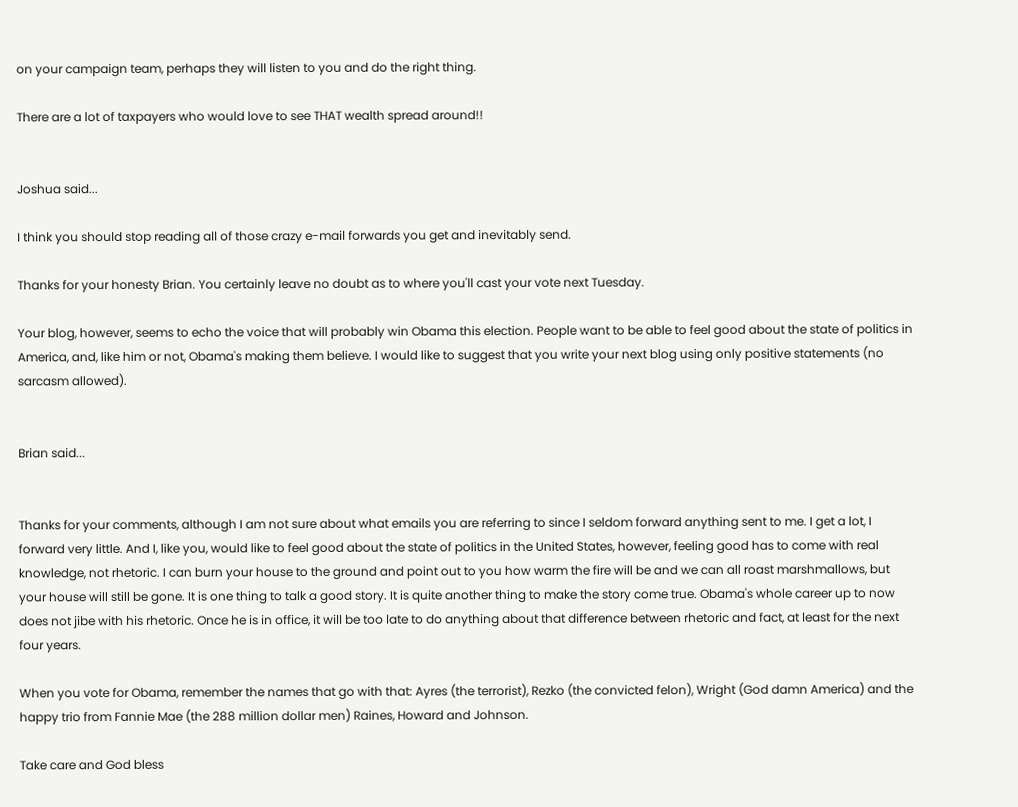on your campaign team, perhaps they will listen to you and do the right thing.

There are a lot of taxpayers who would love to see THAT wealth spread around!!


Joshua said...

I think you should stop reading all of those crazy e-mail forwards you get and inevitably send.

Thanks for your honesty Brian. You certainly leave no doubt as to where you'll cast your vote next Tuesday.

Your blog, however, seems to echo the voice that will probably win Obama this election. People want to be able to feel good about the state of politics in America, and, like him or not, Obama's making them believe. I would like to suggest that you write your next blog using only positive statements (no sarcasm allowed).


Brian said...


Thanks for your comments, although I am not sure about what emails you are referring to since I seldom forward anything sent to me. I get a lot, I forward very little. And I, like you, would like to feel good about the state of politics in the United States, however, feeling good has to come with real knowledge, not rhetoric. I can burn your house to the ground and point out to you how warm the fire will be and we can all roast marshmallows, but your house will still be gone. It is one thing to talk a good story. It is quite another thing to make the story come true. Obama's whole career up to now does not jibe with his rhetoric. Once he is in office, it will be too late to do anything about that difference between rhetoric and fact, at least for the next four years.

When you vote for Obama, remember the names that go with that: Ayres (the terrorist), Rezko (the convicted felon), Wright (God damn America) and the happy trio from Fannie Mae (the 288 million dollar men) Raines, Howard and Johnson.

Take care and God bless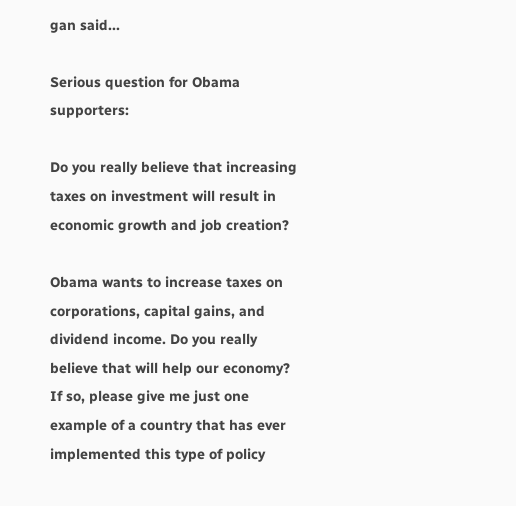gan said...

Serious question for Obama supporters:

Do you really believe that increasing taxes on investment will result in economic growth and job creation?

Obama wants to increase taxes on corporations, capital gains, and dividend income. Do you really believe that will help our economy? If so, please give me just one example of a country that has ever implemented this type of policy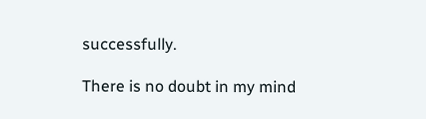successfully.

There is no doubt in my mind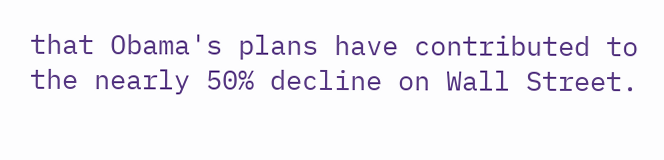that Obama's plans have contributed to the nearly 50% decline on Wall Street.